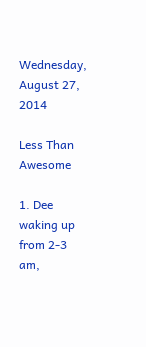Wednesday, August 27, 2014

Less Than Awesome

1. Dee waking up from 2-3 am,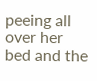peeing all over her bed and the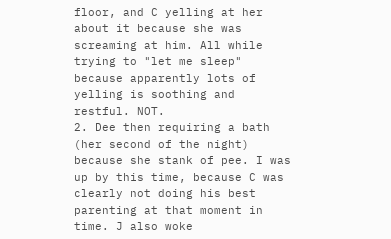floor, and C yelling at her about it because she was screaming at him. All while trying to "let me sleep" because apparently lots of yelling is soothing and restful. NOT.
2. Dee then requiring a bath (her second of the night) because she stank of pee. I was up by this time, because C was clearly not doing his best parenting at that moment in time. J also woke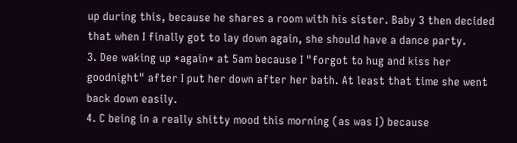up during this, because he shares a room with his sister. Baby 3 then decided that when I finally got to lay down again, she should have a dance party.
3. Dee waking up *again* at 5am because I "forgot to hug and kiss her goodnight" after I put her down after her bath. At least that time she went back down easily.
4. C being in a really shitty mood this morning (as was I) because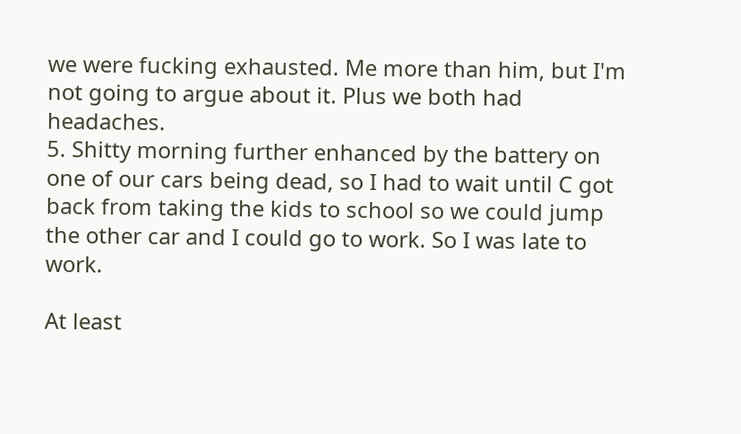we were fucking exhausted. Me more than him, but I'm not going to argue about it. Plus we both had headaches.
5. Shitty morning further enhanced by the battery on one of our cars being dead, so I had to wait until C got back from taking the kids to school so we could jump the other car and I could go to work. So I was late to work.

At least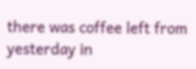there was coffee left from yesterday in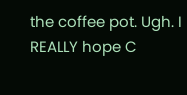the coffee pot. Ugh. I REALLY hope C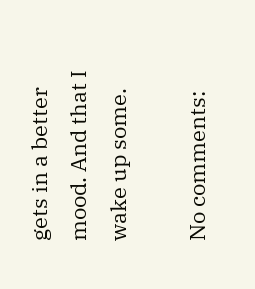gets in a better mood. And that I wake up some.

No comments: